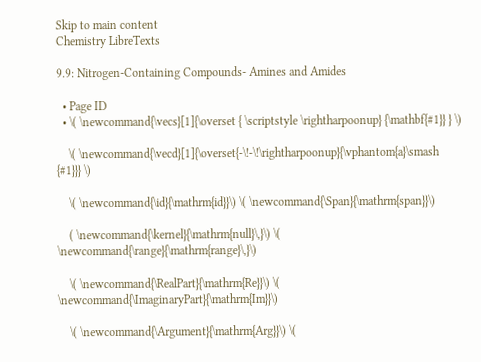Skip to main content
Chemistry LibreTexts

9.9: Nitrogen-Containing Compounds- Amines and Amides

  • Page ID
  • \( \newcommand{\vecs}[1]{\overset { \scriptstyle \rightharpoonup} {\mathbf{#1}} } \)

    \( \newcommand{\vecd}[1]{\overset{-\!-\!\rightharpoonup}{\vphantom{a}\smash {#1}}} \)

    \( \newcommand{\id}{\mathrm{id}}\) \( \newcommand{\Span}{\mathrm{span}}\)

    ( \newcommand{\kernel}{\mathrm{null}\,}\) \( \newcommand{\range}{\mathrm{range}\,}\)

    \( \newcommand{\RealPart}{\mathrm{Re}}\) \( \newcommand{\ImaginaryPart}{\mathrm{Im}}\)

    \( \newcommand{\Argument}{\mathrm{Arg}}\) \(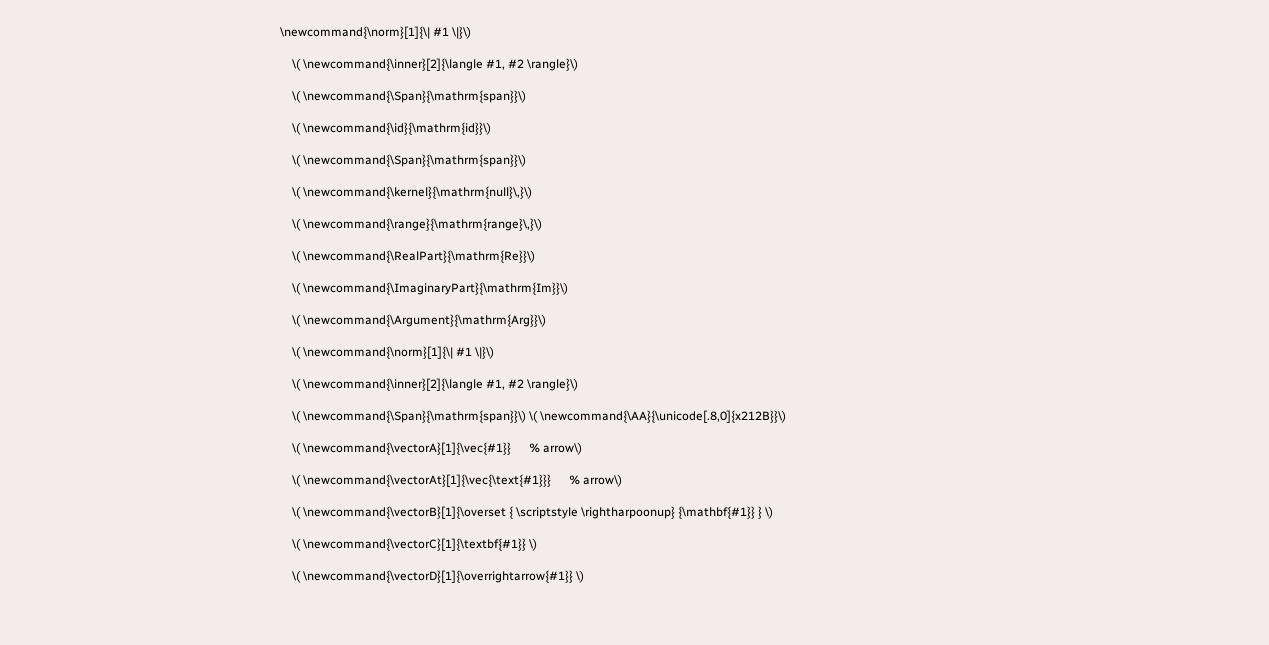\newcommand{\norm}[1]{\| #1 \|}\)

    \( \newcommand{\inner}[2]{\langle #1, #2 \rangle}\)

    \( \newcommand{\Span}{\mathrm{span}}\)

    \( \newcommand{\id}{\mathrm{id}}\)

    \( \newcommand{\Span}{\mathrm{span}}\)

    \( \newcommand{\kernel}{\mathrm{null}\,}\)

    \( \newcommand{\range}{\mathrm{range}\,}\)

    \( \newcommand{\RealPart}{\mathrm{Re}}\)

    \( \newcommand{\ImaginaryPart}{\mathrm{Im}}\)

    \( \newcommand{\Argument}{\mathrm{Arg}}\)

    \( \newcommand{\norm}[1]{\| #1 \|}\)

    \( \newcommand{\inner}[2]{\langle #1, #2 \rangle}\)

    \( \newcommand{\Span}{\mathrm{span}}\) \( \newcommand{\AA}{\unicode[.8,0]{x212B}}\)

    \( \newcommand{\vectorA}[1]{\vec{#1}}      % arrow\)

    \( \newcommand{\vectorAt}[1]{\vec{\text{#1}}}      % arrow\)

    \( \newcommand{\vectorB}[1]{\overset { \scriptstyle \rightharpoonup} {\mathbf{#1}} } \)

    \( \newcommand{\vectorC}[1]{\textbf{#1}} \)

    \( \newcommand{\vectorD}[1]{\overrightarrow{#1}} \)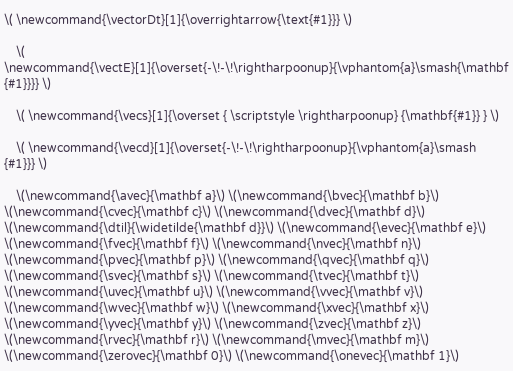\( \newcommand{\vectorDt}[1]{\overrightarrow{\text{#1}}} \)

    \( \newcommand{\vectE}[1]{\overset{-\!-\!\rightharpoonup}{\vphantom{a}\smash{\mathbf {#1}}}} \)

    \( \newcommand{\vecs}[1]{\overset { \scriptstyle \rightharpoonup} {\mathbf{#1}} } \)

    \( \newcommand{\vecd}[1]{\overset{-\!-\!\rightharpoonup}{\vphantom{a}\smash {#1}}} \)

    \(\newcommand{\avec}{\mathbf a}\) \(\newcommand{\bvec}{\mathbf b}\) \(\newcommand{\cvec}{\mathbf c}\) \(\newcommand{\dvec}{\mathbf d}\) \(\newcommand{\dtil}{\widetilde{\mathbf d}}\) \(\newcommand{\evec}{\mathbf e}\) \(\newcommand{\fvec}{\mathbf f}\) \(\newcommand{\nvec}{\mathbf n}\) \(\newcommand{\pvec}{\mathbf p}\) \(\newcommand{\qvec}{\mathbf q}\) \(\newcommand{\svec}{\mathbf s}\) \(\newcommand{\tvec}{\mathbf t}\) \(\newcommand{\uvec}{\mathbf u}\) \(\newcommand{\vvec}{\mathbf v}\) \(\newcommand{\wvec}{\mathbf w}\) \(\newcommand{\xvec}{\mathbf x}\) \(\newcommand{\yvec}{\mathbf y}\) \(\newcommand{\zvec}{\mathbf z}\) \(\newcommand{\rvec}{\mathbf r}\) \(\newcommand{\mvec}{\mathbf m}\) \(\newcommand{\zerovec}{\mathbf 0}\) \(\newcommand{\onevec}{\mathbf 1}\)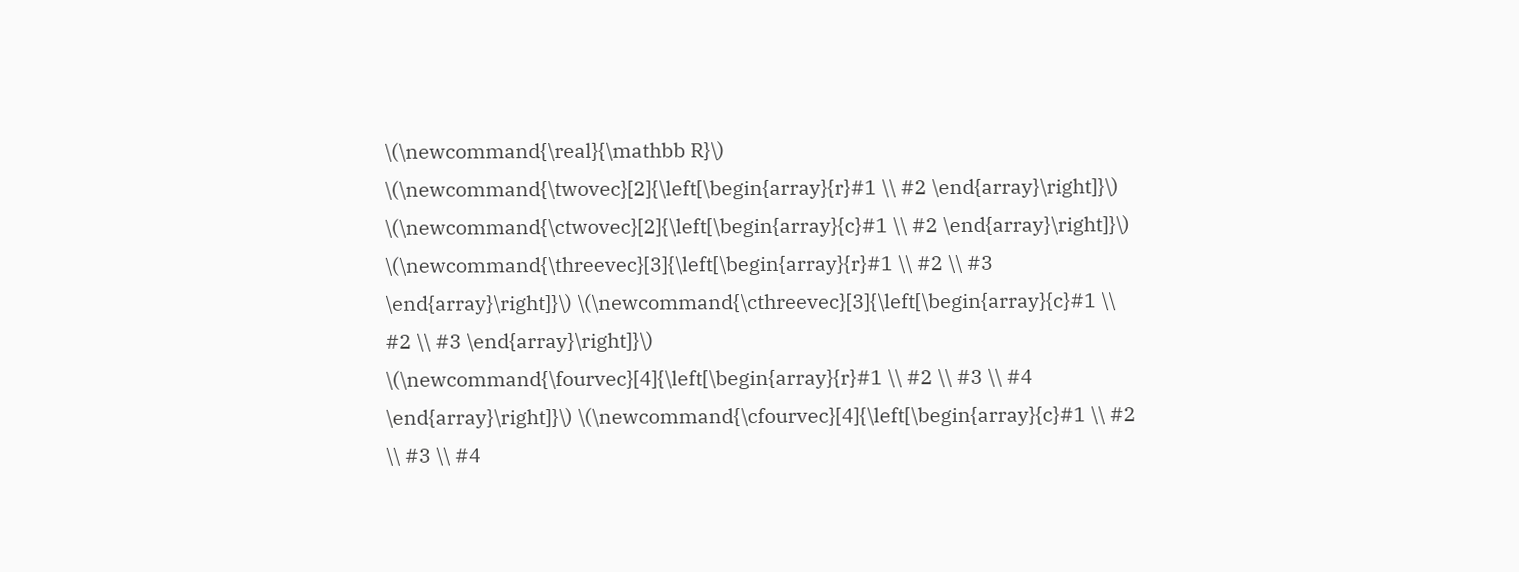\(\newcommand{\real}{\mathbb R}\) \(\newcommand{\twovec}[2]{\left[\begin{array}{r}#1 \\ #2 \end{array}\right]}\) \(\newcommand{\ctwovec}[2]{\left[\begin{array}{c}#1 \\ #2 \end{array}\right]}\) \(\newcommand{\threevec}[3]{\left[\begin{array}{r}#1 \\ #2 \\ #3 \end{array}\right]}\) \(\newcommand{\cthreevec}[3]{\left[\begin{array}{c}#1 \\ #2 \\ #3 \end{array}\right]}\) \(\newcommand{\fourvec}[4]{\left[\begin{array}{r}#1 \\ #2 \\ #3 \\ #4 \end{array}\right]}\) \(\newcommand{\cfourvec}[4]{\left[\begin{array}{c}#1 \\ #2 \\ #3 \\ #4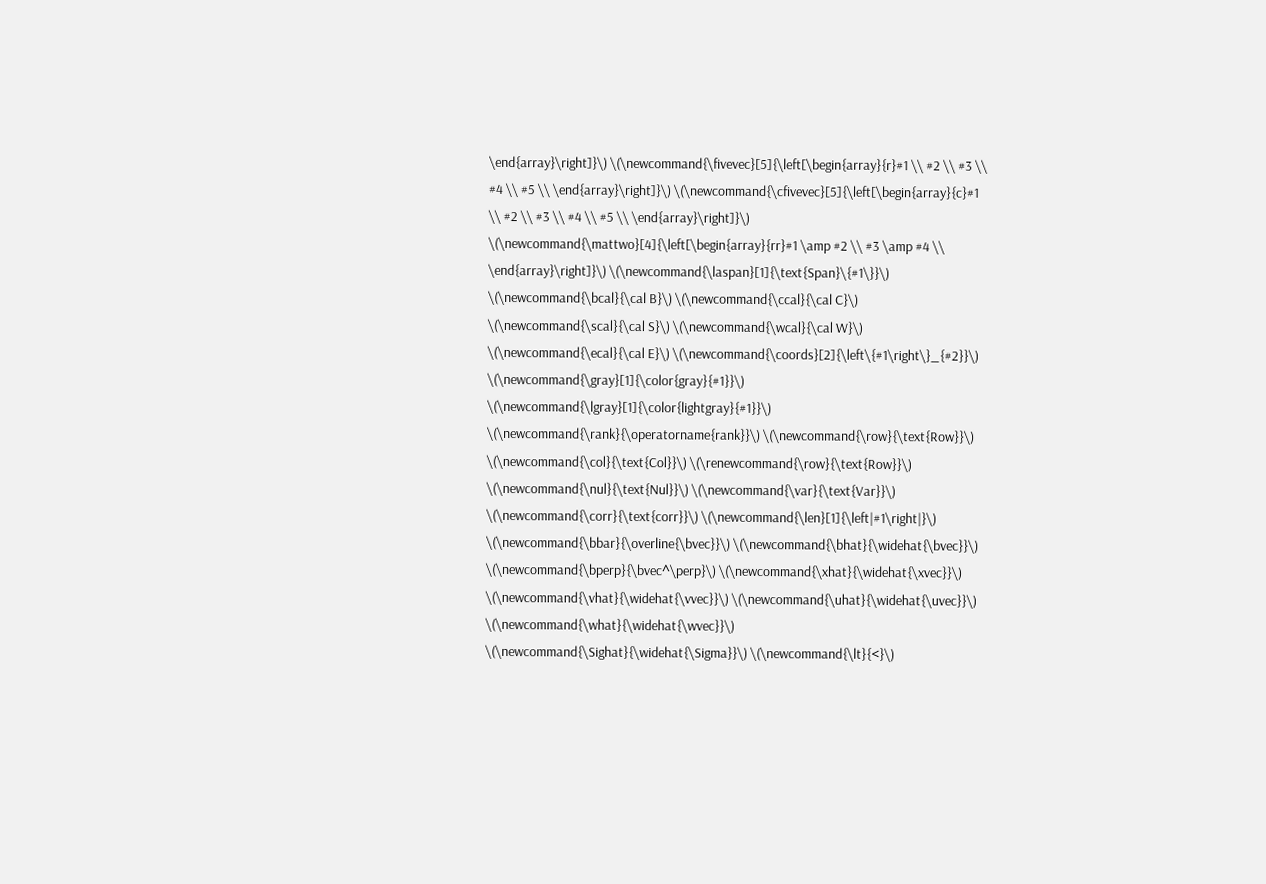\end{array}\right]}\) \(\newcommand{\fivevec}[5]{\left[\begin{array}{r}#1 \\ #2 \\ #3 \\ #4 \\ #5 \\ \end{array}\right]}\) \(\newcommand{\cfivevec}[5]{\left[\begin{array}{c}#1 \\ #2 \\ #3 \\ #4 \\ #5 \\ \end{array}\right]}\) \(\newcommand{\mattwo}[4]{\left[\begin{array}{rr}#1 \amp #2 \\ #3 \amp #4 \\ \end{array}\right]}\) \(\newcommand{\laspan}[1]{\text{Span}\{#1\}}\) \(\newcommand{\bcal}{\cal B}\) \(\newcommand{\ccal}{\cal C}\) \(\newcommand{\scal}{\cal S}\) \(\newcommand{\wcal}{\cal W}\) \(\newcommand{\ecal}{\cal E}\) \(\newcommand{\coords}[2]{\left\{#1\right\}_{#2}}\) \(\newcommand{\gray}[1]{\color{gray}{#1}}\) \(\newcommand{\lgray}[1]{\color{lightgray}{#1}}\) \(\newcommand{\rank}{\operatorname{rank}}\) \(\newcommand{\row}{\text{Row}}\) \(\newcommand{\col}{\text{Col}}\) \(\renewcommand{\row}{\text{Row}}\) \(\newcommand{\nul}{\text{Nul}}\) \(\newcommand{\var}{\text{Var}}\) \(\newcommand{\corr}{\text{corr}}\) \(\newcommand{\len}[1]{\left|#1\right|}\) \(\newcommand{\bbar}{\overline{\bvec}}\) \(\newcommand{\bhat}{\widehat{\bvec}}\) \(\newcommand{\bperp}{\bvec^\perp}\) \(\newcommand{\xhat}{\widehat{\xvec}}\) \(\newcommand{\vhat}{\widehat{\vvec}}\) \(\newcommand{\uhat}{\widehat{\uvec}}\) \(\newcommand{\what}{\widehat{\wvec}}\) \(\newcommand{\Sighat}{\widehat{\Sigma}}\) \(\newcommand{\lt}{<}\)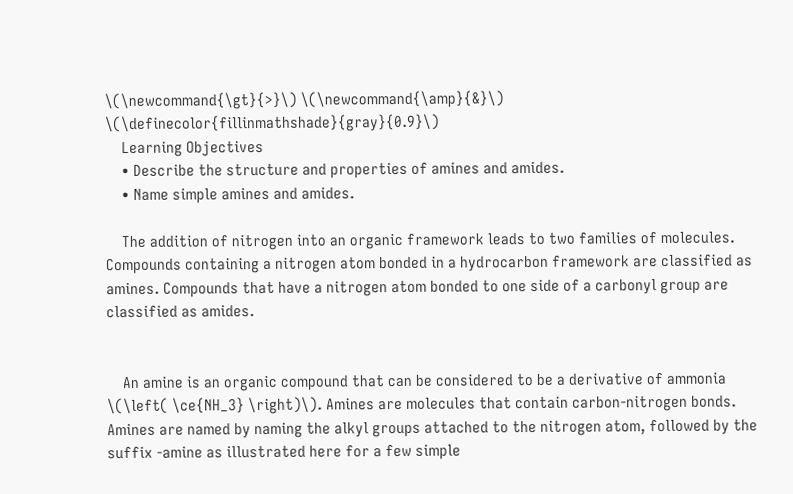\(\newcommand{\gt}{>}\) \(\newcommand{\amp}{&}\) \(\definecolor{fillinmathshade}{gray}{0.9}\)
    Learning Objectives
    • Describe the structure and properties of amines and amides.
    • Name simple amines and amides.

    The addition of nitrogen into an organic framework leads to two families of molecules. Compounds containing a nitrogen atom bonded in a hydrocarbon framework are classified as amines. Compounds that have a nitrogen atom bonded to one side of a carbonyl group are classified as amides.


    An amine is an organic compound that can be considered to be a derivative of ammonia \(\left( \ce{NH_3} \right)\). Amines are molecules that contain carbon-nitrogen bonds. Amines are named by naming the alkyl groups attached to the nitrogen atom, followed by the suffix -amine as illustrated here for a few simple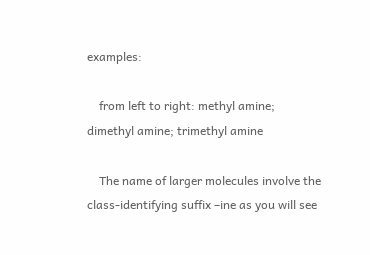examples:

    from left to right: methyl amine; dimethyl amine; trimethyl amine

    The name of larger molecules involve the class-identifying suffix –ine as you will see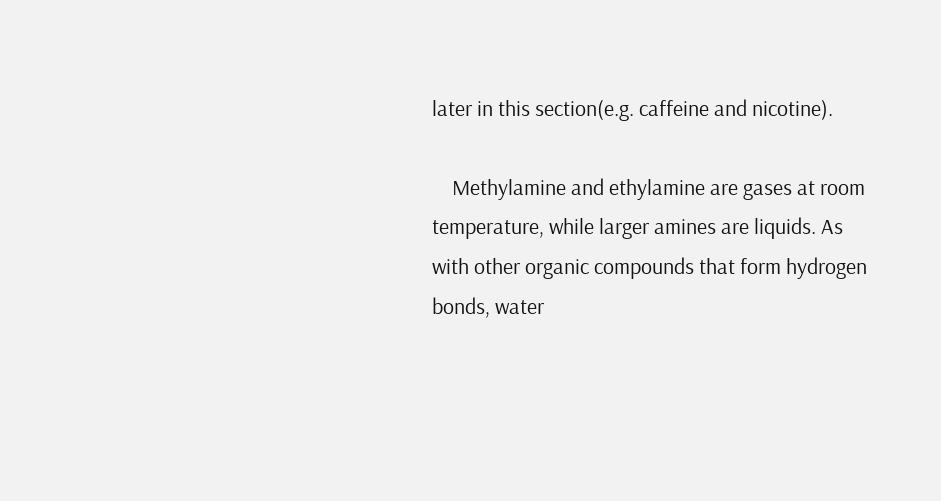later in this section(e.g. caffeine and nicotine).

    Methylamine and ethylamine are gases at room temperature, while larger amines are liquids. As with other organic compounds that form hydrogen bonds, water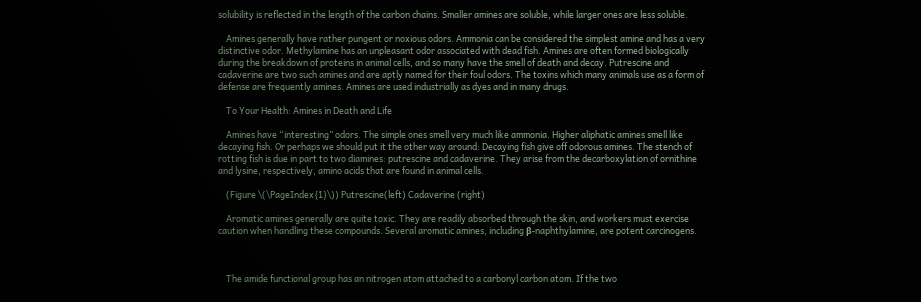solubility is reflected in the length of the carbon chains. Smaller amines are soluble, while larger ones are less soluble.

    Amines generally have rather pungent or noxious odors. Ammonia can be considered the simplest amine and has a very distinctive odor. Methylamine has an unpleasant odor associated with dead fish. Amines are often formed biologically during the breakdown of proteins in animal cells, and so many have the smell of death and decay. Putrescine and cadaverine are two such amines and are aptly named for their foul odors. The toxins which many animals use as a form of defense are frequently amines. Amines are used industrially as dyes and in many drugs.

    To Your Health: Amines in Death and Life

    Amines have “interesting” odors. The simple ones smell very much like ammonia. Higher aliphatic amines smell like decaying fish. Or perhaps we should put it the other way around: Decaying fish give off odorous amines. The stench of rotting fish is due in part to two diamines: putrescine and cadaverine. They arise from the decarboxylation of ornithine and lysine, respectively, amino acids that are found in animal cells.

    (Figure \(\PageIndex{1}\)) Putrescine(left) Cadaverine (right)

    Aromatic amines generally are quite toxic. They are readily absorbed through the skin, and workers must exercise caution when handling these compounds. Several aromatic amines, including β-naphthylamine, are potent carcinogens.



    The amide functional group has an nitrogen atom attached to a carbonyl carbon atom. If the two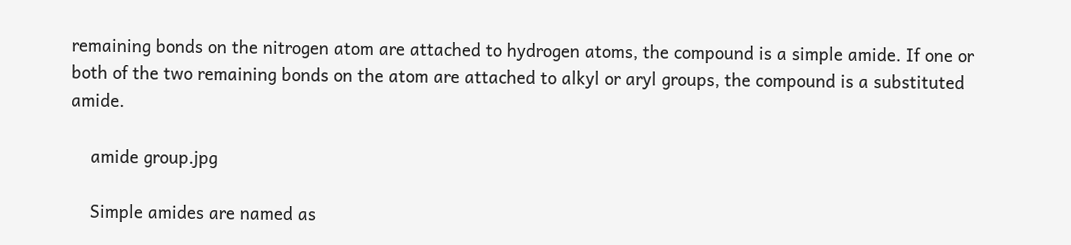remaining bonds on the nitrogen atom are attached to hydrogen atoms, the compound is a simple amide. If one or both of the two remaining bonds on the atom are attached to alkyl or aryl groups, the compound is a substituted amide.

    amide group.jpg

    Simple amides are named as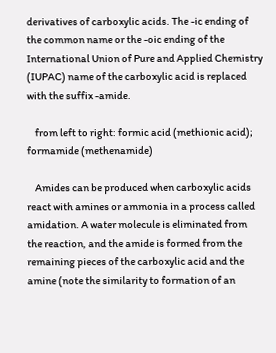derivatives of carboxylic acids. The -ic ending of the common name or the -oic ending of the International Union of Pure and Applied Chemistry (IUPAC) name of the carboxylic acid is replaced with the suffix -amide.

    from left to right: formic acid (methionic acid); formamide (methenamide)

    Amides can be produced when carboxylic acids react with amines or ammonia in a process called amidation. A water molecule is eliminated from the reaction, and the amide is formed from the remaining pieces of the carboxylic acid and the amine (note the similarity to formation of an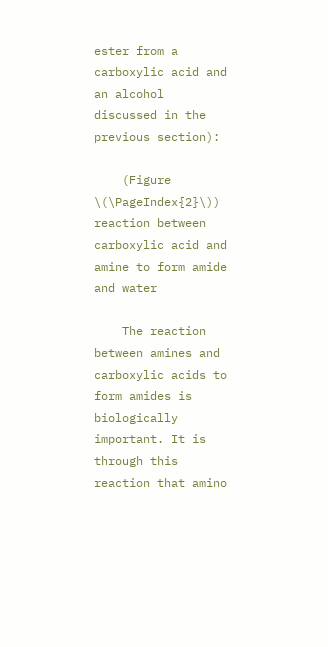ester from a carboxylic acid and an alcohol discussed in the previous section):

    (Figure \(\PageIndex{2}\)) reaction between carboxylic acid and amine to form amide and water

    The reaction between amines and carboxylic acids to form amides is biologically important. It is through this reaction that amino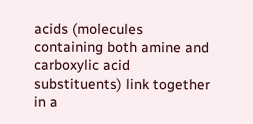acids (molecules containing both amine and carboxylic acid substituents) link together in a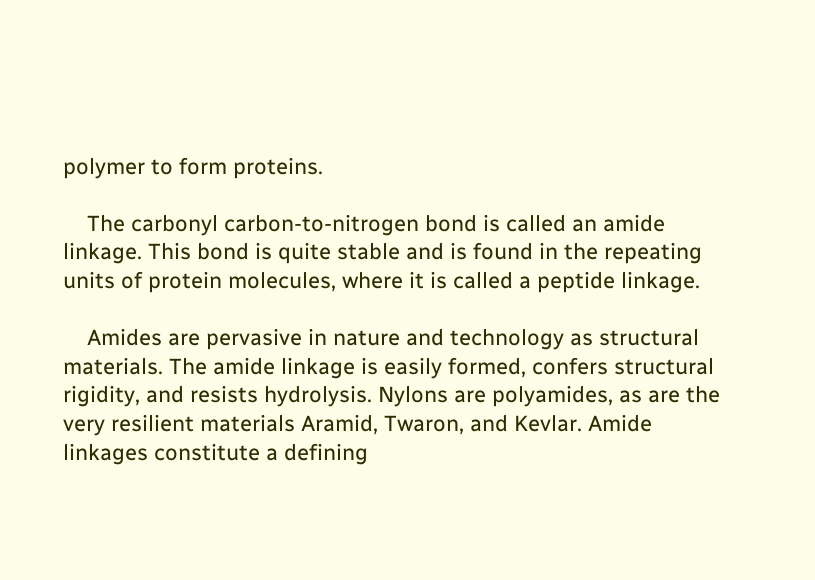polymer to form proteins.

    The carbonyl carbon-to-nitrogen bond is called an amide linkage. This bond is quite stable and is found in the repeating units of protein molecules, where it is called a peptide linkage.

    Amides are pervasive in nature and technology as structural materials. The amide linkage is easily formed, confers structural rigidity, and resists hydrolysis. Nylons are polyamides, as are the very resilient materials Aramid, Twaron, and Kevlar. Amide linkages constitute a defining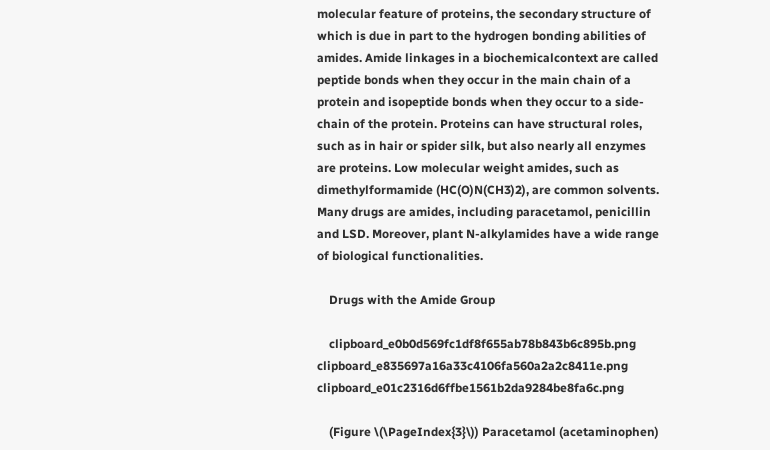molecular feature of proteins, the secondary structure of which is due in part to the hydrogen bonding abilities of amides. Amide linkages in a biochemicalcontext are called peptide bonds when they occur in the main chain of a protein and isopeptide bonds when they occur to a side-chain of the protein. Proteins can have structural roles, such as in hair or spider silk, but also nearly all enzymes are proteins. Low molecular weight amides, such as dimethylformamide (HC(O)N(CH3)2), are common solvents. Many drugs are amides, including paracetamol, penicillin and LSD. Moreover, plant N-alkylamides have a wide range of biological functionalities.

    Drugs with the Amide Group

    clipboard_e0b0d569fc1df8f655ab78b843b6c895b.png clipboard_e835697a16a33c4106fa560a2a2c8411e.png clipboard_e01c2316d6ffbe1561b2da9284be8fa6c.png

    (Figure \(\PageIndex{3}\)) Paracetamol (acetaminophen)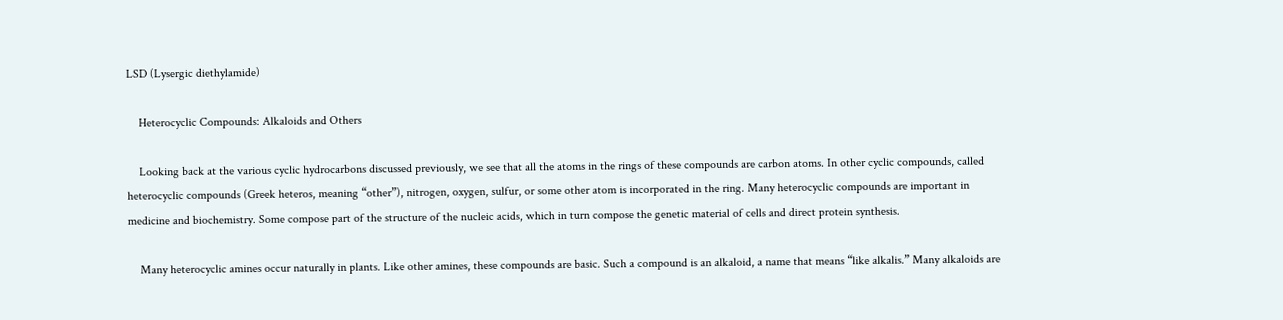LSD (Lysergic diethylamide)

    Heterocyclic Compounds: Alkaloids and Others

    Looking back at the various cyclic hydrocarbons discussed previously, we see that all the atoms in the rings of these compounds are carbon atoms. In other cyclic compounds, called heterocyclic compounds (Greek heteros, meaning “other”), nitrogen, oxygen, sulfur, or some other atom is incorporated in the ring. Many heterocyclic compounds are important in medicine and biochemistry. Some compose part of the structure of the nucleic acids, which in turn compose the genetic material of cells and direct protein synthesis.

    Many heterocyclic amines occur naturally in plants. Like other amines, these compounds are basic. Such a compound is an alkaloid, a name that means “like alkalis.” Many alkaloids are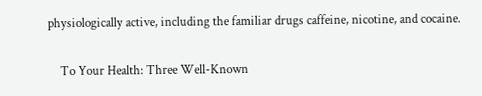physiologically active, including the familiar drugs caffeine, nicotine, and cocaine.

    To Your Health: Three Well-Known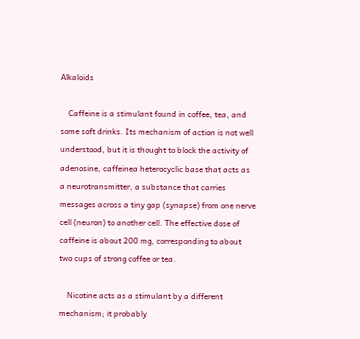Alkaloids

    Caffeine is a stimulant found in coffee, tea, and some soft drinks. Its mechanism of action is not well understood, but it is thought to block the activity of adenosine, caffeinea heterocyclic base that acts as a neurotransmitter, a substance that carries messages across a tiny gap (synapse) from one nerve cell (neuron) to another cell. The effective dose of caffeine is about 200 mg, corresponding to about two cups of strong coffee or tea.

    Nicotine acts as a stimulant by a different mechanism; it probably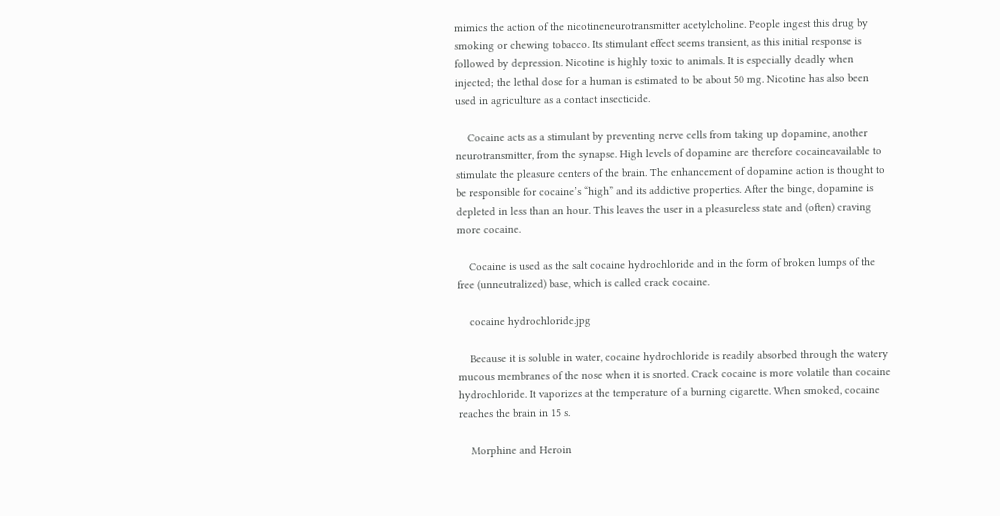mimics the action of the nicotineneurotransmitter acetylcholine. People ingest this drug by smoking or chewing tobacco. Its stimulant effect seems transient, as this initial response is followed by depression. Nicotine is highly toxic to animals. It is especially deadly when injected; the lethal dose for a human is estimated to be about 50 mg. Nicotine has also been used in agriculture as a contact insecticide.

    Cocaine acts as a stimulant by preventing nerve cells from taking up dopamine, another neurotransmitter, from the synapse. High levels of dopamine are therefore cocaineavailable to stimulate the pleasure centers of the brain. The enhancement of dopamine action is thought to be responsible for cocaine’s “high” and its addictive properties. After the binge, dopamine is depleted in less than an hour. This leaves the user in a pleasureless state and (often) craving more cocaine.

    Cocaine is used as the salt cocaine hydrochloride and in the form of broken lumps of the free (unneutralized) base, which is called crack cocaine.

    cocaine hydrochloride.jpg

    Because it is soluble in water, cocaine hydrochloride is readily absorbed through the watery mucous membranes of the nose when it is snorted. Crack cocaine is more volatile than cocaine hydrochloride. It vaporizes at the temperature of a burning cigarette. When smoked, cocaine reaches the brain in 15 s.

    Morphine and Heroin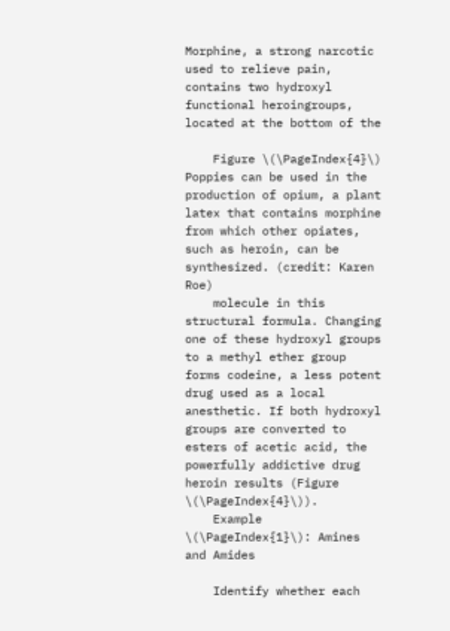Morphine, a strong narcotic used to relieve pain, contains two hydroxyl functional heroingroups, located at the bottom of the

    Figure \(\PageIndex{4}\) Poppies can be used in the production of opium, a plant latex that contains morphine from which other opiates, such as heroin, can be synthesized. (credit: Karen Roe)
    molecule in this structural formula. Changing one of these hydroxyl groups to a methyl ether group forms codeine, a less potent drug used as a local anesthetic. If both hydroxyl groups are converted to esters of acetic acid, the powerfully addictive drug heroin results (Figure \(\PageIndex{4}\)).
    Example \(\PageIndex{1}\): Amines and Amides

    Identify whether each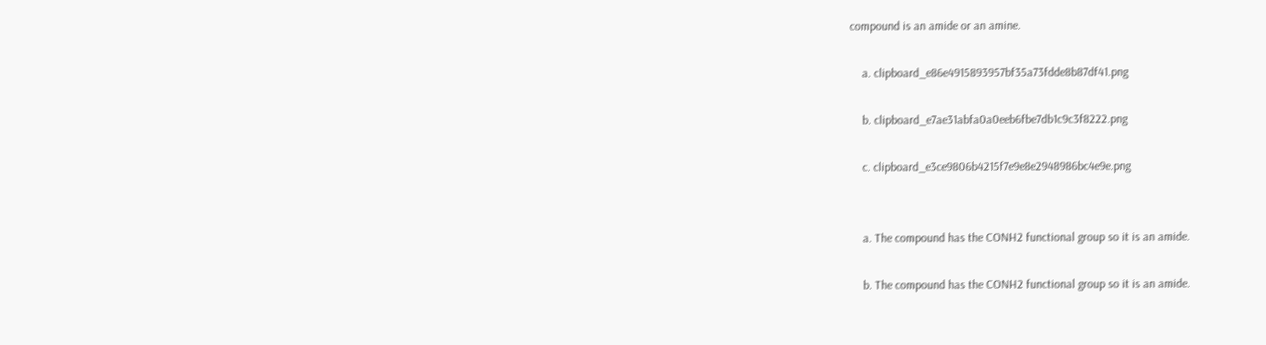compound is an amide or an amine.

    a. clipboard_e86e4915893957bf35a73fdde8b87df41.png

    b. clipboard_e7ae31abfa0a0eeb6fbe7db1c9c3f8222.png

    c. clipboard_e3ce9806b4215f7e9e8e2948986bc4e9e.png


    a. The compound has the CONH2 functional group so it is an amide.

    b. The compound has the CONH2 functional group so it is an amide.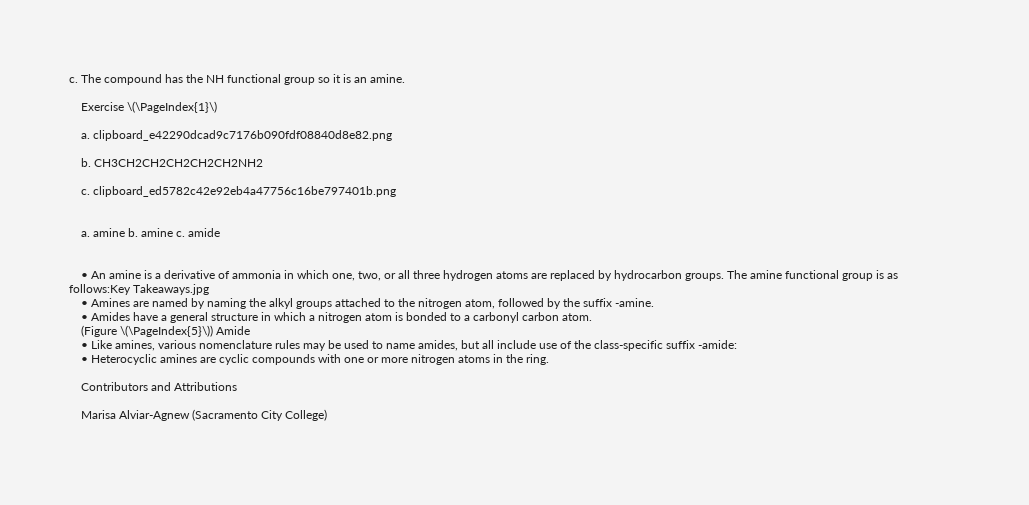c. The compound has the NH functional group so it is an amine.

    Exercise \(\PageIndex{1}\)

    a. clipboard_e42290dcad9c7176b090fdf08840d8e82.png

    b. CH3CH2CH2CH2CH2CH2NH2

    c. clipboard_ed5782c42e92eb4a47756c16be797401b.png


    a. amine b. amine c. amide


    • An amine is a derivative of ammonia in which one, two, or all three hydrogen atoms are replaced by hydrocarbon groups. The amine functional group is as follows:Key Takeaways.jpg
    • Amines are named by naming the alkyl groups attached to the nitrogen atom, followed by the suffix -amine.
    • Amides have a general structure in which a nitrogen atom is bonded to a carbonyl carbon atom.
    (Figure \(\PageIndex{5}\)) Amide
    • Like amines, various nomenclature rules may be used to name amides, but all include use of the class-specific suffix -amide:
    • Heterocyclic amines are cyclic compounds with one or more nitrogen atoms in the ring.

    Contributors and Attributions

    Marisa Alviar-Agnew (Sacramento City College)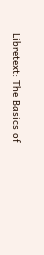Libretext: The Basics of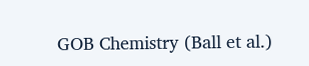GOB Chemistry (Ball et al.)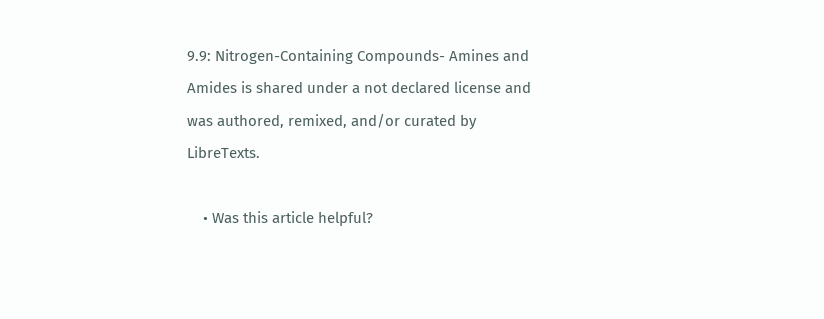9.9: Nitrogen-Containing Compounds- Amines and Amides is shared under a not declared license and was authored, remixed, and/or curated by LibreTexts.

    • Was this article helpful?